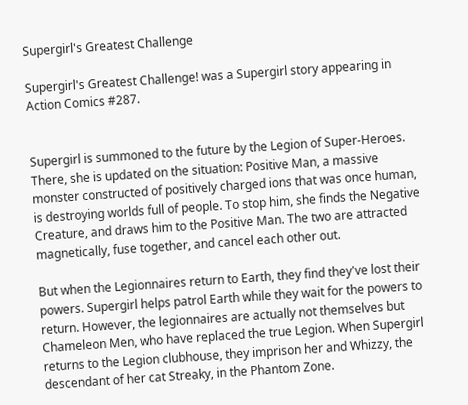Supergirl's Greatest Challenge

Supergirl's Greatest Challenge! was a Supergirl story appearing in Action Comics #287.


Supergirl is summoned to the future by the Legion of Super-Heroes. There, she is updated on the situation: Positive Man, a massive monster constructed of positively charged ions that was once human, is destroying worlds full of people. To stop him, she finds the Negative Creature, and draws him to the Positive Man. The two are attracted magnetically, fuse together, and cancel each other out.

But when the Legionnaires return to Earth, they find they've lost their powers. Supergirl helps patrol Earth while they wait for the powers to return. However, the legionnaires are actually not themselves but Chameleon Men, who have replaced the true Legion. When Supergirl returns to the Legion clubhouse, they imprison her and Whizzy, the descendant of her cat Streaky, in the Phantom Zone.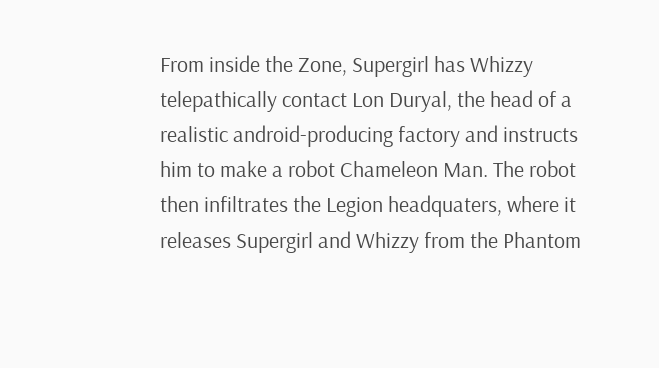From inside the Zone, Supergirl has Whizzy telepathically contact Lon Duryal, the head of a realistic android-producing factory and instructs him to make a robot Chameleon Man. The robot then infiltrates the Legion headquaters, where it releases Supergirl and Whizzy from the Phantom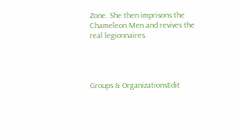Zone. She then imprisons the Chameleon Men and revives the real legionnaires.




Groups & OrganizationsEdit